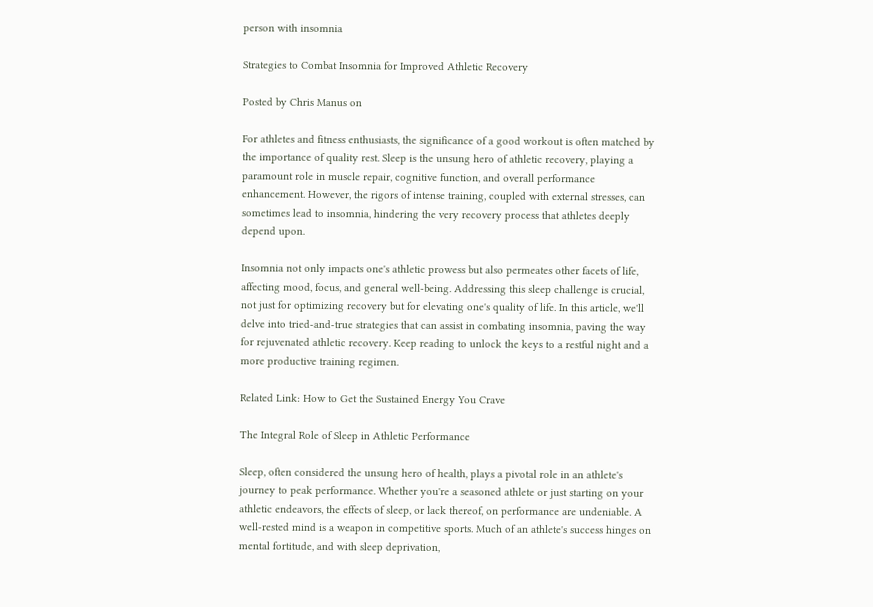person with insomnia

Strategies to Combat Insomnia for Improved Athletic Recovery

Posted by Chris Manus on

For athletes and fitness enthusiasts, the significance of a good workout is often matched by the importance of quality rest. Sleep is the unsung hero of athletic recovery, playing a paramount role in muscle repair, cognitive function, and overall performance enhancement. However, the rigors of intense training, coupled with external stresses, can sometimes lead to insomnia, hindering the very recovery process that athletes deeply depend upon.

Insomnia not only impacts one's athletic prowess but also permeates other facets of life, affecting mood, focus, and general well-being. Addressing this sleep challenge is crucial, not just for optimizing recovery but for elevating one's quality of life. In this article, we'll delve into tried-and-true strategies that can assist in combating insomnia, paving the way for rejuvenated athletic recovery. Keep reading to unlock the keys to a restful night and a more productive training regimen.

Related Link: How to Get the Sustained Energy You Crave

The Integral Role of Sleep in Athletic Performance

Sleep, often considered the unsung hero of health, plays a pivotal role in an athlete's journey to peak performance. Whether you're a seasoned athlete or just starting on your athletic endeavors, the effects of sleep, or lack thereof, on performance are undeniable. A well-rested mind is a weapon in competitive sports. Much of an athlete's success hinges on mental fortitude, and with sleep deprivation,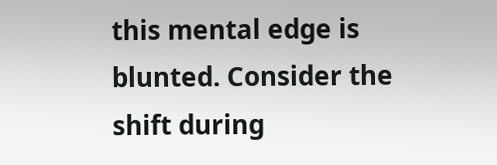this mental edge is blunted. Consider the shift during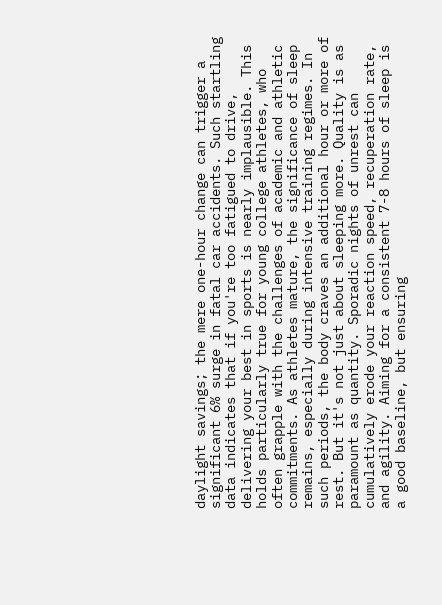daylight savings; the mere one-hour change can trigger a significant 6% surge in fatal car accidents. Such startling data indicates that if you're too fatigued to drive, delivering your best in sports is nearly implausible. This holds particularly true for young college athletes, who often grapple with the challenges of academic and athletic commitments. As athletes mature, the significance of sleep remains, especially during intensive training regimes. In such periods, the body craves an additional hour or more of rest. But it's not just about sleeping more. Quality is as paramount as quantity. Sporadic nights of unrest can cumulatively erode your reaction speed, recuperation rate, and agility. Aiming for a consistent 7-8 hours of sleep is a good baseline, but ensuring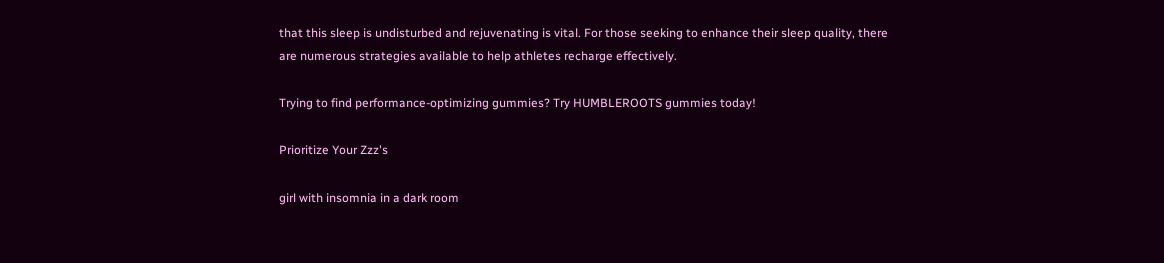that this sleep is undisturbed and rejuvenating is vital. For those seeking to enhance their sleep quality, there are numerous strategies available to help athletes recharge effectively.

Trying to find performance-optimizing gummies? Try HUMBLEROOTS gummies today!

Prioritize Your Zzz's

girl with insomnia in a dark room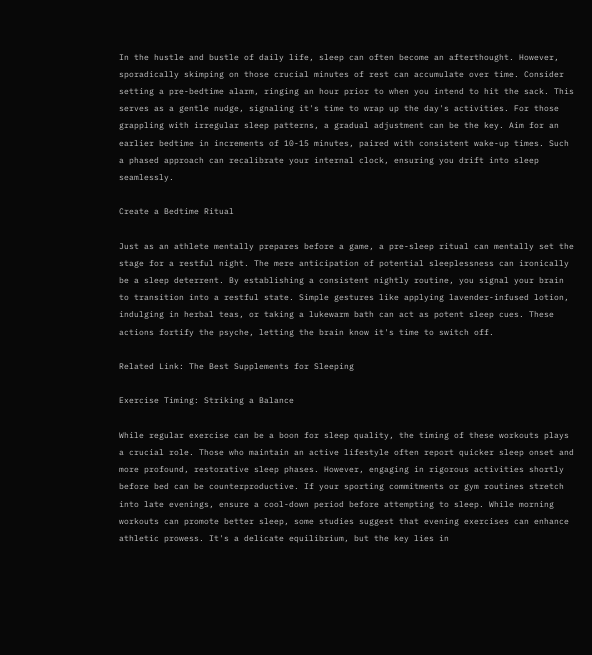In the hustle and bustle of daily life, sleep can often become an afterthought. However, sporadically skimping on those crucial minutes of rest can accumulate over time. Consider setting a pre-bedtime alarm, ringing an hour prior to when you intend to hit the sack. This serves as a gentle nudge, signaling it's time to wrap up the day's activities. For those grappling with irregular sleep patterns, a gradual adjustment can be the key. Aim for an earlier bedtime in increments of 10-15 minutes, paired with consistent wake-up times. Such a phased approach can recalibrate your internal clock, ensuring you drift into sleep seamlessly.

Create a Bedtime Ritual

Just as an athlete mentally prepares before a game, a pre-sleep ritual can mentally set the stage for a restful night. The mere anticipation of potential sleeplessness can ironically be a sleep deterrent. By establishing a consistent nightly routine, you signal your brain to transition into a restful state. Simple gestures like applying lavender-infused lotion, indulging in herbal teas, or taking a lukewarm bath can act as potent sleep cues. These actions fortify the psyche, letting the brain know it's time to switch off.

Related Link: The Best Supplements for Sleeping

Exercise Timing: Striking a Balance

While regular exercise can be a boon for sleep quality, the timing of these workouts plays a crucial role. Those who maintain an active lifestyle often report quicker sleep onset and more profound, restorative sleep phases. However, engaging in rigorous activities shortly before bed can be counterproductive. If your sporting commitments or gym routines stretch into late evenings, ensure a cool-down period before attempting to sleep. While morning workouts can promote better sleep, some studies suggest that evening exercises can enhance athletic prowess. It's a delicate equilibrium, but the key lies in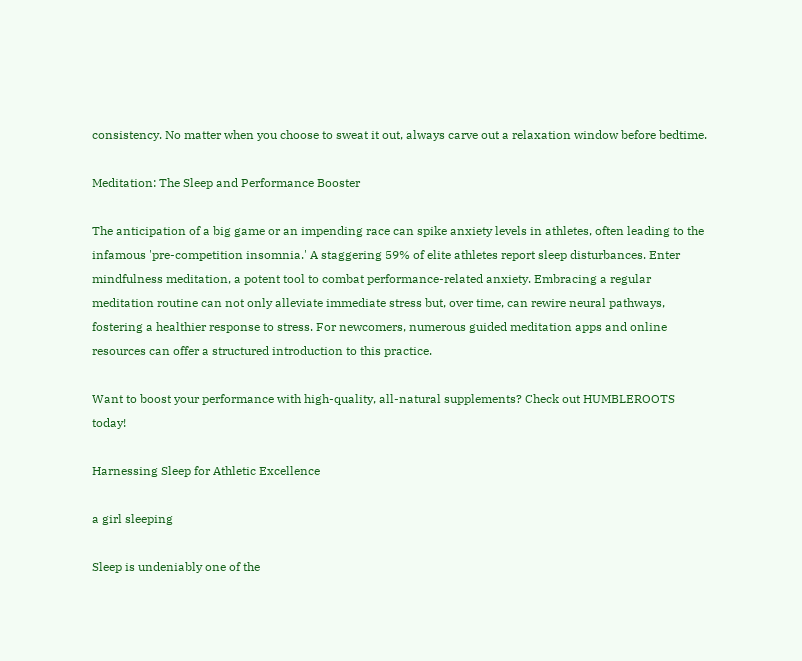consistency. No matter when you choose to sweat it out, always carve out a relaxation window before bedtime.

Meditation: The Sleep and Performance Booster

The anticipation of a big game or an impending race can spike anxiety levels in athletes, often leading to the infamous 'pre-competition insomnia.' A staggering 59% of elite athletes report sleep disturbances. Enter mindfulness meditation, a potent tool to combat performance-related anxiety. Embracing a regular meditation routine can not only alleviate immediate stress but, over time, can rewire neural pathways, fostering a healthier response to stress. For newcomers, numerous guided meditation apps and online resources can offer a structured introduction to this practice.

Want to boost your performance with high-quality, all-natural supplements? Check out HUMBLEROOTS today!

Harnessing Sleep for Athletic Excellence

a girl sleeping

Sleep is undeniably one of the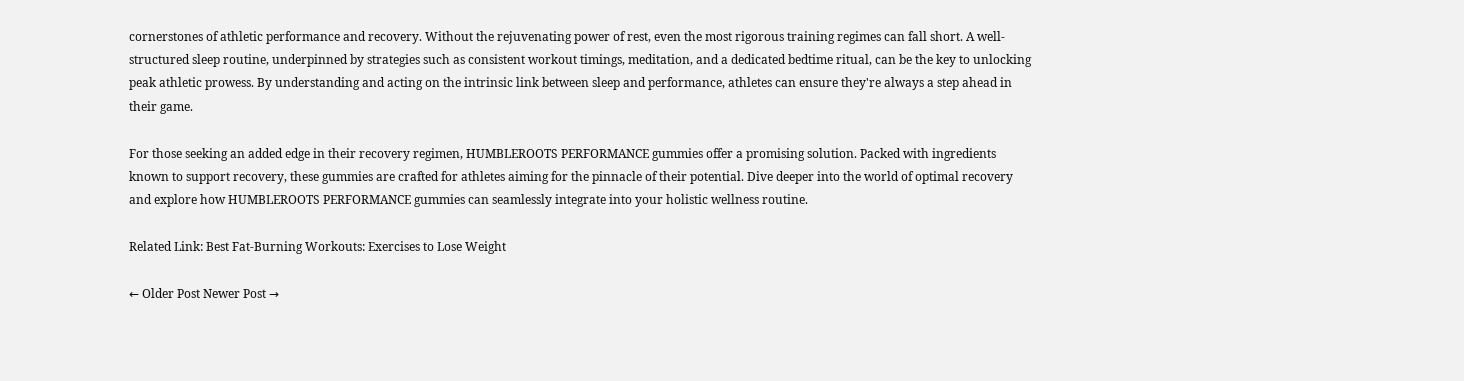cornerstones of athletic performance and recovery. Without the rejuvenating power of rest, even the most rigorous training regimes can fall short. A well-structured sleep routine, underpinned by strategies such as consistent workout timings, meditation, and a dedicated bedtime ritual, can be the key to unlocking peak athletic prowess. By understanding and acting on the intrinsic link between sleep and performance, athletes can ensure they're always a step ahead in their game.

For those seeking an added edge in their recovery regimen, HUMBLEROOTS PERFORMANCE gummies offer a promising solution. Packed with ingredients known to support recovery, these gummies are crafted for athletes aiming for the pinnacle of their potential. Dive deeper into the world of optimal recovery and explore how HUMBLEROOTS PERFORMANCE gummies can seamlessly integrate into your holistic wellness routine.

Related Link: Best Fat-Burning Workouts: Exercises to Lose Weight

← Older Post Newer Post →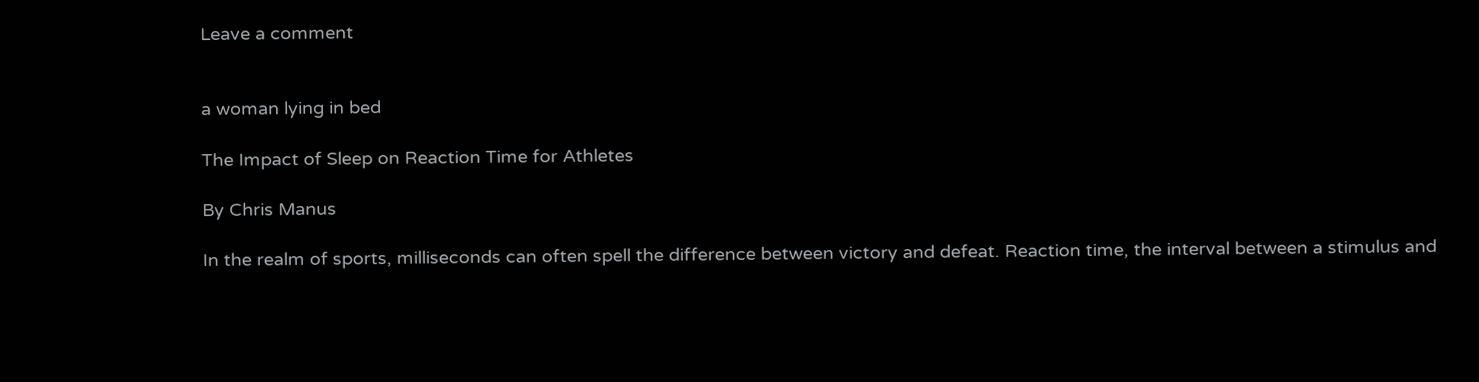Leave a comment


a woman lying in bed

The Impact of Sleep on Reaction Time for Athletes

By Chris Manus

In the realm of sports, milliseconds can often spell the difference between victory and defeat. Reaction time, the interval between a stimulus and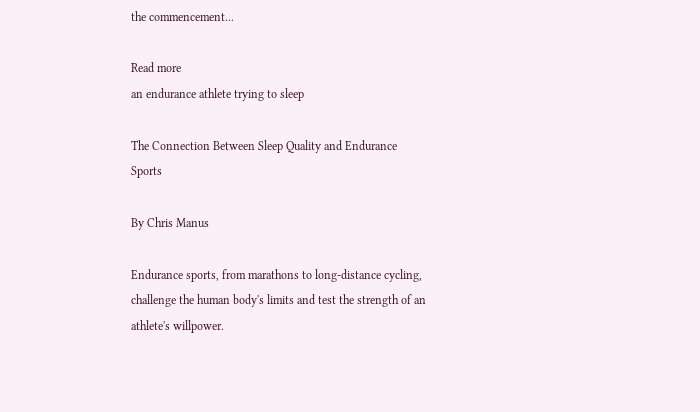the commencement...

Read more
an endurance athlete trying to sleep

The Connection Between Sleep Quality and Endurance Sports

By Chris Manus

Endurance sports, from marathons to long-distance cycling, challenge the human body's limits and test the strength of an athlete's willpower.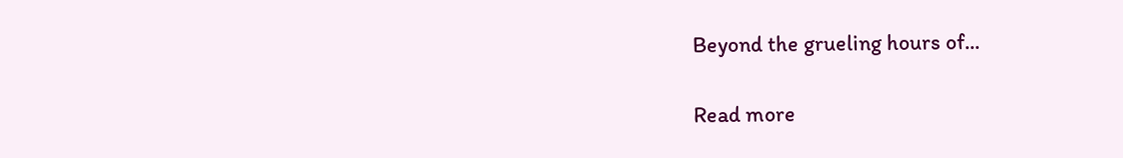Beyond the grueling hours of...

Read more